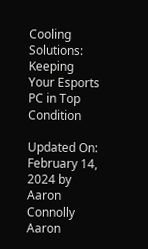Cooling Solutions: Keeping Your Esports PC in Top Condition

Updated On: February 14, 2024 by   Aaron Connolly   Aaron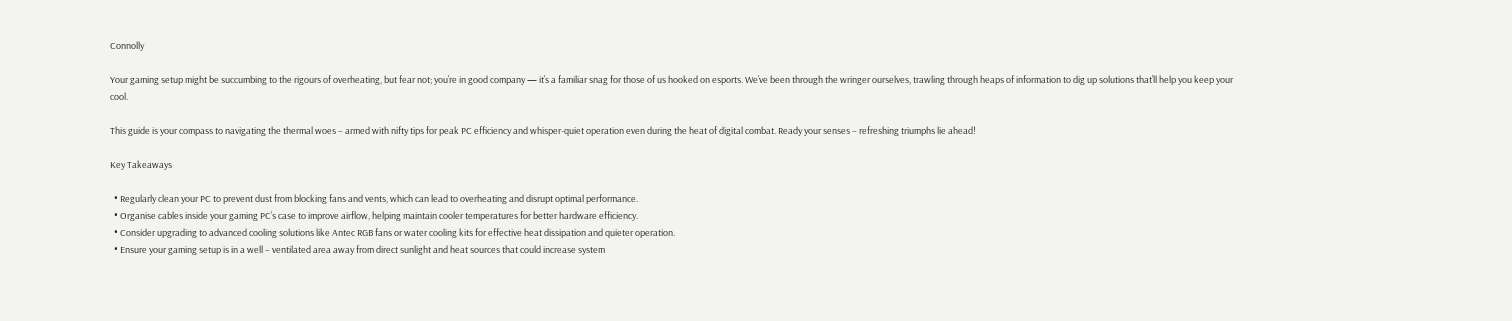Connolly

Your gaming setup might be succumbing to the rigours of overheating, but fear not; you’re in good company — it’s a familiar snag for those of us hooked on esports. We’ve been through the wringer ourselves, trawling through heaps of information to dig up solutions that’ll help you keep your cool.

This guide is your compass to navigating the thermal woes – armed with nifty tips for peak PC efficiency and whisper-quiet operation even during the heat of digital combat. Ready your senses – refreshing triumphs lie ahead!

Key Takeaways

  • Regularly clean your PC to prevent dust from blocking fans and vents, which can lead to overheating and disrupt optimal performance.
  • Organise cables inside your gaming PC’s case to improve airflow, helping maintain cooler temperatures for better hardware efficiency.
  • Consider upgrading to advanced cooling solutions like Antec RGB fans or water cooling kits for effective heat dissipation and quieter operation.
  • Ensure your gaming setup is in a well – ventilated area away from direct sunlight and heat sources that could increase system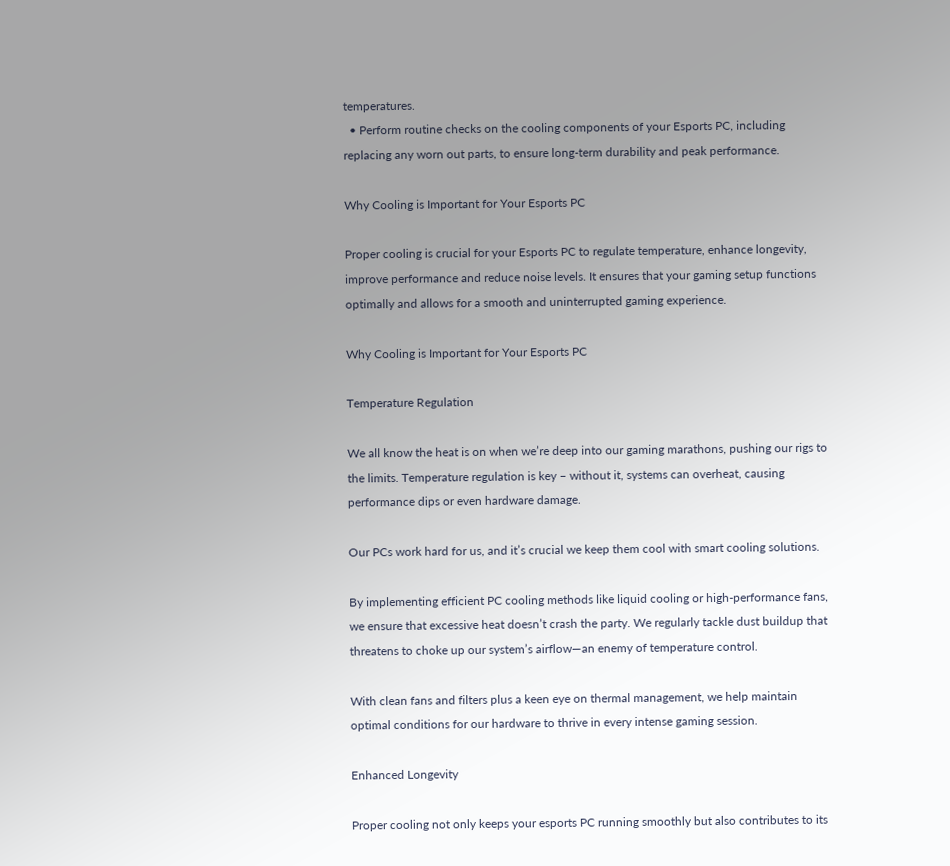temperatures.
  • Perform routine checks on the cooling components of your Esports PC, including replacing any worn out parts, to ensure long-term durability and peak performance.

Why Cooling is Important for Your Esports PC

Proper cooling is crucial for your Esports PC to regulate temperature, enhance longevity, improve performance and reduce noise levels. It ensures that your gaming setup functions optimally and allows for a smooth and uninterrupted gaming experience.

Why Cooling is Important for Your Esports PC

Temperature Regulation

We all know the heat is on when we’re deep into our gaming marathons, pushing our rigs to the limits. Temperature regulation is key – without it, systems can overheat, causing performance dips or even hardware damage.

Our PCs work hard for us, and it’s crucial we keep them cool with smart cooling solutions.

By implementing efficient PC cooling methods like liquid cooling or high-performance fans, we ensure that excessive heat doesn’t crash the party. We regularly tackle dust buildup that threatens to choke up our system’s airflow—an enemy of temperature control.

With clean fans and filters plus a keen eye on thermal management, we help maintain optimal conditions for our hardware to thrive in every intense gaming session.

Enhanced Longevity

Proper cooling not only keeps your esports PC running smoothly but also contributes to its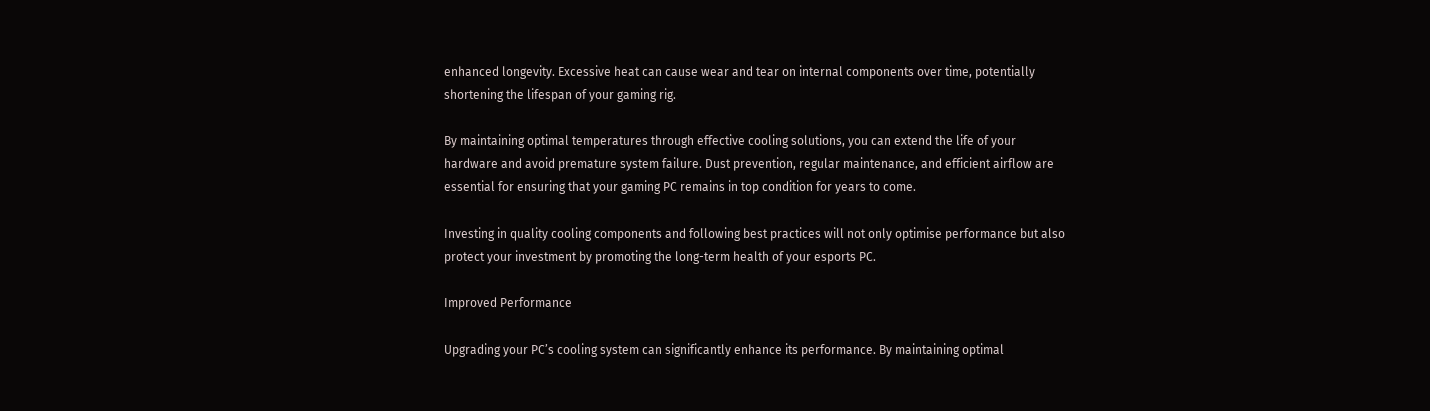enhanced longevity. Excessive heat can cause wear and tear on internal components over time, potentially shortening the lifespan of your gaming rig.

By maintaining optimal temperatures through effective cooling solutions, you can extend the life of your hardware and avoid premature system failure. Dust prevention, regular maintenance, and efficient airflow are essential for ensuring that your gaming PC remains in top condition for years to come.

Investing in quality cooling components and following best practices will not only optimise performance but also protect your investment by promoting the long-term health of your esports PC.

Improved Performance

Upgrading your PC’s cooling system can significantly enhance its performance. By maintaining optimal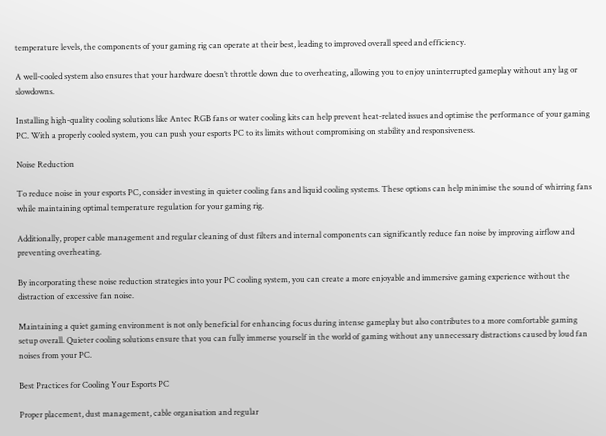temperature levels, the components of your gaming rig can operate at their best, leading to improved overall speed and efficiency.

A well-cooled system also ensures that your hardware doesn’t throttle down due to overheating, allowing you to enjoy uninterrupted gameplay without any lag or slowdowns.

Installing high-quality cooling solutions like Antec RGB fans or water cooling kits can help prevent heat-related issues and optimise the performance of your gaming PC. With a properly cooled system, you can push your esports PC to its limits without compromising on stability and responsiveness.

Noise Reduction

To reduce noise in your esports PC, consider investing in quieter cooling fans and liquid cooling systems. These options can help minimise the sound of whirring fans while maintaining optimal temperature regulation for your gaming rig.

Additionally, proper cable management and regular cleaning of dust filters and internal components can significantly reduce fan noise by improving airflow and preventing overheating.

By incorporating these noise reduction strategies into your PC cooling system, you can create a more enjoyable and immersive gaming experience without the distraction of excessive fan noise.

Maintaining a quiet gaming environment is not only beneficial for enhancing focus during intense gameplay but also contributes to a more comfortable gaming setup overall. Quieter cooling solutions ensure that you can fully immerse yourself in the world of gaming without any unnecessary distractions caused by loud fan noises from your PC.

Best Practices for Cooling Your Esports PC

Proper placement, dust management, cable organisation and regular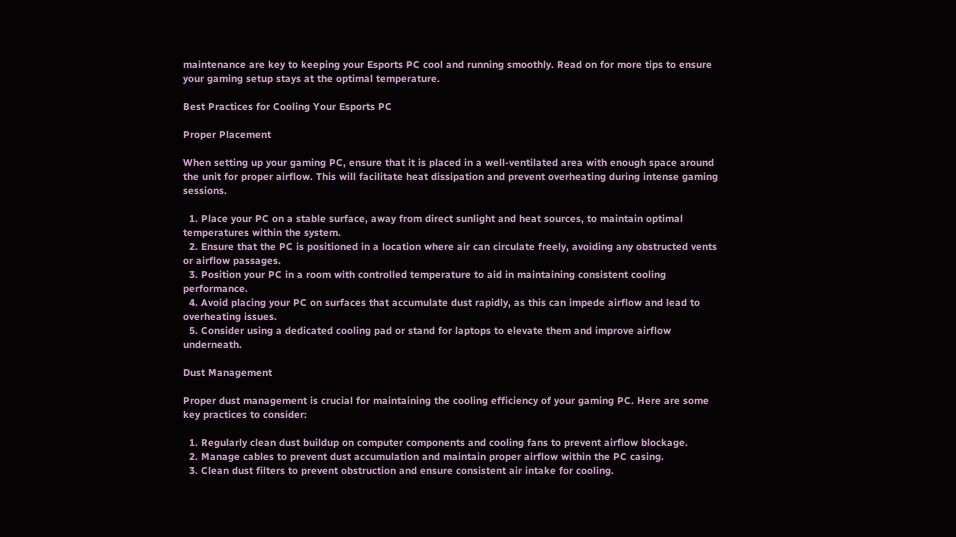maintenance are key to keeping your Esports PC cool and running smoothly. Read on for more tips to ensure your gaming setup stays at the optimal temperature.

Best Practices for Cooling Your Esports PC

Proper Placement

When setting up your gaming PC, ensure that it is placed in a well-ventilated area with enough space around the unit for proper airflow. This will facilitate heat dissipation and prevent overheating during intense gaming sessions.

  1. Place your PC on a stable surface, away from direct sunlight and heat sources, to maintain optimal temperatures within the system.
  2. Ensure that the PC is positioned in a location where air can circulate freely, avoiding any obstructed vents or airflow passages.
  3. Position your PC in a room with controlled temperature to aid in maintaining consistent cooling performance.
  4. Avoid placing your PC on surfaces that accumulate dust rapidly, as this can impede airflow and lead to overheating issues.
  5. Consider using a dedicated cooling pad or stand for laptops to elevate them and improve airflow underneath.

Dust Management

Proper dust management is crucial for maintaining the cooling efficiency of your gaming PC. Here are some key practices to consider:

  1. Regularly clean dust buildup on computer components and cooling fans to prevent airflow blockage.
  2. Manage cables to prevent dust accumulation and maintain proper airflow within the PC casing.
  3. Clean dust filters to prevent obstruction and ensure consistent air intake for cooling.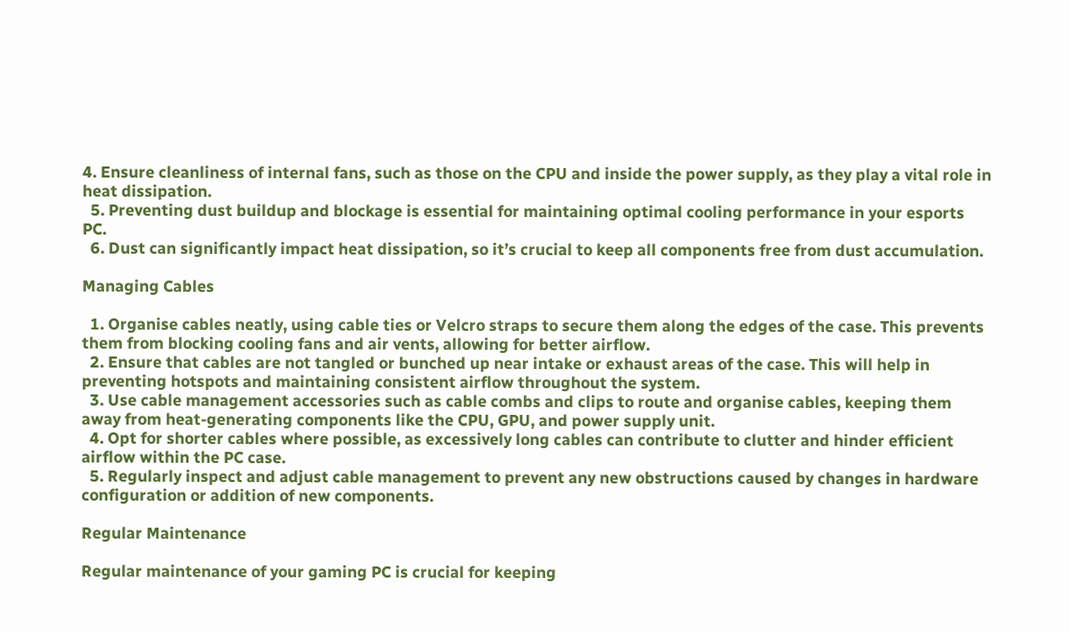4. Ensure cleanliness of internal fans, such as those on the CPU and inside the power supply, as they play a vital role in heat dissipation.
  5. Preventing dust buildup and blockage is essential for maintaining optimal cooling performance in your esports PC.
  6. Dust can significantly impact heat dissipation, so it’s crucial to keep all components free from dust accumulation.

Managing Cables

  1. Organise cables neatly, using cable ties or Velcro straps to secure them along the edges of the case. This prevents them from blocking cooling fans and air vents, allowing for better airflow.
  2. Ensure that cables are not tangled or bunched up near intake or exhaust areas of the case. This will help in preventing hotspots and maintaining consistent airflow throughout the system.
  3. Use cable management accessories such as cable combs and clips to route and organise cables, keeping them away from heat-generating components like the CPU, GPU, and power supply unit.
  4. Opt for shorter cables where possible, as excessively long cables can contribute to clutter and hinder efficient airflow within the PC case.
  5. Regularly inspect and adjust cable management to prevent any new obstructions caused by changes in hardware configuration or addition of new components.

Regular Maintenance

Regular maintenance of your gaming PC is crucial for keeping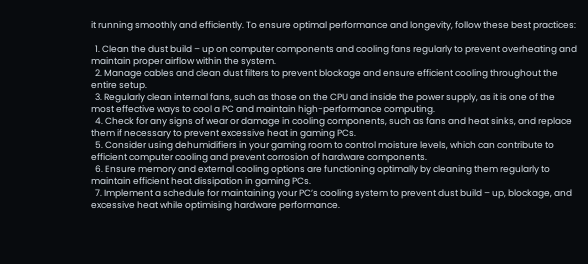it running smoothly and efficiently. To ensure optimal performance and longevity, follow these best practices:

  1. Clean the dust build – up on computer components and cooling fans regularly to prevent overheating and maintain proper airflow within the system.
  2. Manage cables and clean dust filters to prevent blockage and ensure efficient cooling throughout the entire setup.
  3. Regularly clean internal fans, such as those on the CPU and inside the power supply, as it is one of the most effective ways to cool a PC and maintain high-performance computing.
  4. Check for any signs of wear or damage in cooling components, such as fans and heat sinks, and replace them if necessary to prevent excessive heat in gaming PCs.
  5. Consider using dehumidifiers in your gaming room to control moisture levels, which can contribute to efficient computer cooling and prevent corrosion of hardware components.
  6. Ensure memory and external cooling options are functioning optimally by cleaning them regularly to maintain efficient heat dissipation in gaming PCs.
  7. Implement a schedule for maintaining your PC’s cooling system to prevent dust build – up, blockage, and excessive heat while optimising hardware performance.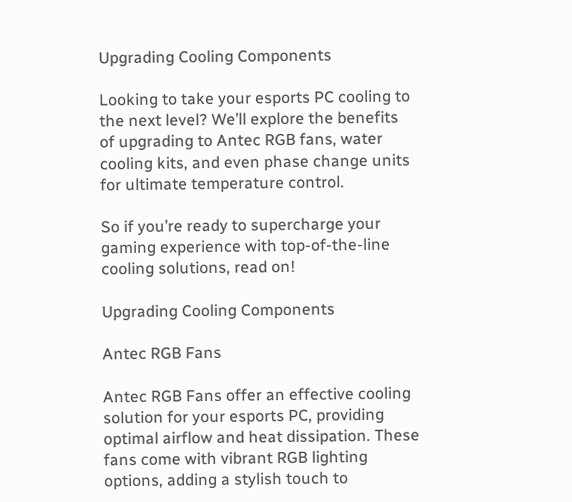Upgrading Cooling Components

Looking to take your esports PC cooling to the next level? We’ll explore the benefits of upgrading to Antec RGB fans, water cooling kits, and even phase change units for ultimate temperature control.

So if you’re ready to supercharge your gaming experience with top-of-the-line cooling solutions, read on!

Upgrading Cooling Components

Antec RGB Fans

Antec RGB Fans offer an effective cooling solution for your esports PC, providing optimal airflow and heat dissipation. These fans come with vibrant RGB lighting options, adding a stylish touch to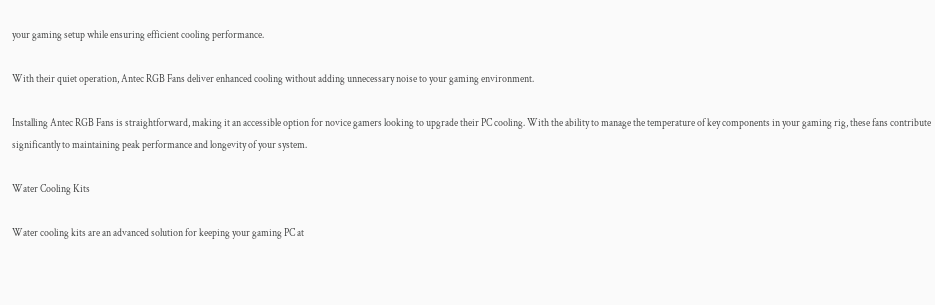your gaming setup while ensuring efficient cooling performance.

With their quiet operation, Antec RGB Fans deliver enhanced cooling without adding unnecessary noise to your gaming environment.

Installing Antec RGB Fans is straightforward, making it an accessible option for novice gamers looking to upgrade their PC cooling. With the ability to manage the temperature of key components in your gaming rig, these fans contribute significantly to maintaining peak performance and longevity of your system.

Water Cooling Kits

Water cooling kits are an advanced solution for keeping your gaming PC at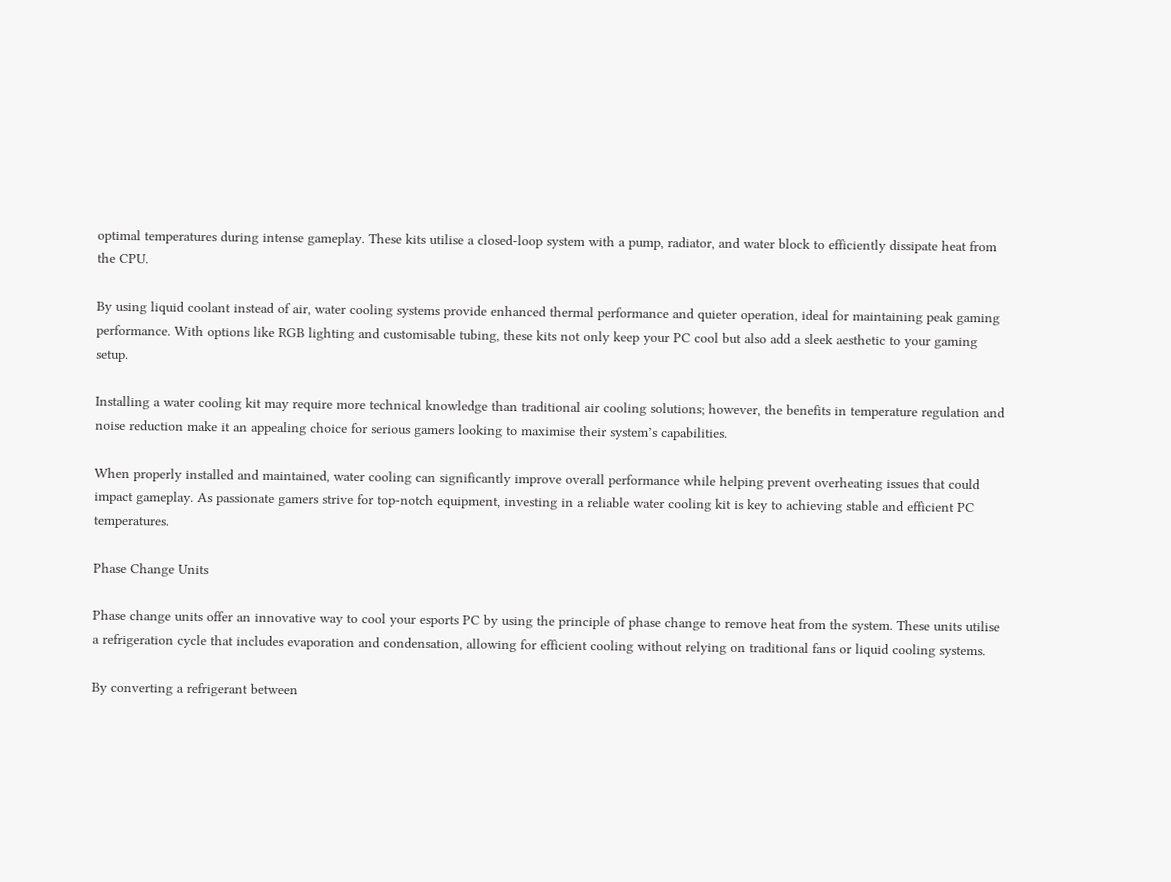optimal temperatures during intense gameplay. These kits utilise a closed-loop system with a pump, radiator, and water block to efficiently dissipate heat from the CPU.

By using liquid coolant instead of air, water cooling systems provide enhanced thermal performance and quieter operation, ideal for maintaining peak gaming performance. With options like RGB lighting and customisable tubing, these kits not only keep your PC cool but also add a sleek aesthetic to your gaming setup.

Installing a water cooling kit may require more technical knowledge than traditional air cooling solutions; however, the benefits in temperature regulation and noise reduction make it an appealing choice for serious gamers looking to maximise their system’s capabilities.

When properly installed and maintained, water cooling can significantly improve overall performance while helping prevent overheating issues that could impact gameplay. As passionate gamers strive for top-notch equipment, investing in a reliable water cooling kit is key to achieving stable and efficient PC temperatures.

Phase Change Units

Phase change units offer an innovative way to cool your esports PC by using the principle of phase change to remove heat from the system. These units utilise a refrigeration cycle that includes evaporation and condensation, allowing for efficient cooling without relying on traditional fans or liquid cooling systems.

By converting a refrigerant between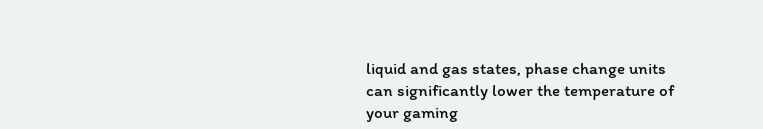liquid and gas states, phase change units can significantly lower the temperature of your gaming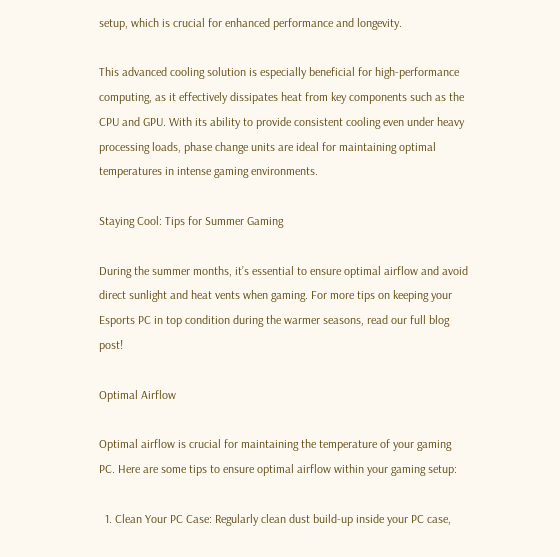setup, which is crucial for enhanced performance and longevity.

This advanced cooling solution is especially beneficial for high-performance computing, as it effectively dissipates heat from key components such as the CPU and GPU. With its ability to provide consistent cooling even under heavy processing loads, phase change units are ideal for maintaining optimal temperatures in intense gaming environments.

Staying Cool: Tips for Summer Gaming

During the summer months, it’s essential to ensure optimal airflow and avoid direct sunlight and heat vents when gaming. For more tips on keeping your Esports PC in top condition during the warmer seasons, read our full blog post!

Optimal Airflow

Optimal airflow is crucial for maintaining the temperature of your gaming PC. Here are some tips to ensure optimal airflow within your gaming setup:

  1. Clean Your PC Case: Regularly clean dust build-up inside your PC case,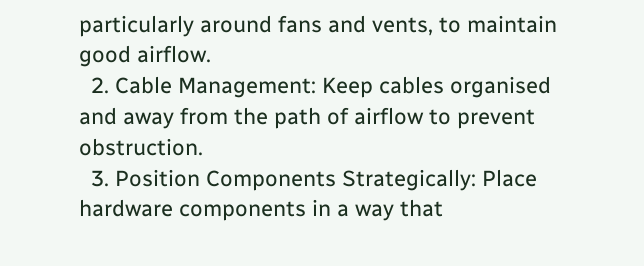particularly around fans and vents, to maintain good airflow.
  2. Cable Management: Keep cables organised and away from the path of airflow to prevent obstruction.
  3. Position Components Strategically: Place hardware components in a way that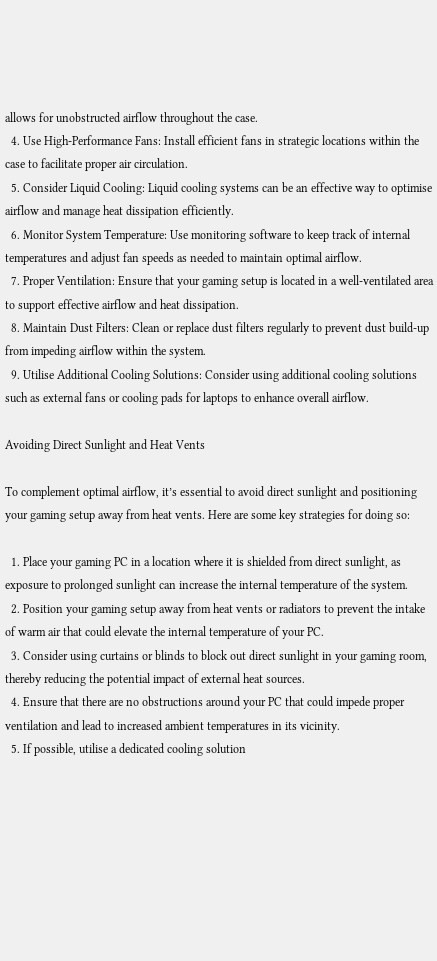allows for unobstructed airflow throughout the case.
  4. Use High-Performance Fans: Install efficient fans in strategic locations within the case to facilitate proper air circulation.
  5. Consider Liquid Cooling: Liquid cooling systems can be an effective way to optimise airflow and manage heat dissipation efficiently.
  6. Monitor System Temperature: Use monitoring software to keep track of internal temperatures and adjust fan speeds as needed to maintain optimal airflow.
  7. Proper Ventilation: Ensure that your gaming setup is located in a well-ventilated area to support effective airflow and heat dissipation.
  8. Maintain Dust Filters: Clean or replace dust filters regularly to prevent dust build-up from impeding airflow within the system.
  9. Utilise Additional Cooling Solutions: Consider using additional cooling solutions such as external fans or cooling pads for laptops to enhance overall airflow.

Avoiding Direct Sunlight and Heat Vents

To complement optimal airflow, it’s essential to avoid direct sunlight and positioning your gaming setup away from heat vents. Here are some key strategies for doing so:

  1. Place your gaming PC in a location where it is shielded from direct sunlight, as exposure to prolonged sunlight can increase the internal temperature of the system.
  2. Position your gaming setup away from heat vents or radiators to prevent the intake of warm air that could elevate the internal temperature of your PC.
  3. Consider using curtains or blinds to block out direct sunlight in your gaming room, thereby reducing the potential impact of external heat sources.
  4. Ensure that there are no obstructions around your PC that could impede proper ventilation and lead to increased ambient temperatures in its vicinity.
  5. If possible, utilise a dedicated cooling solution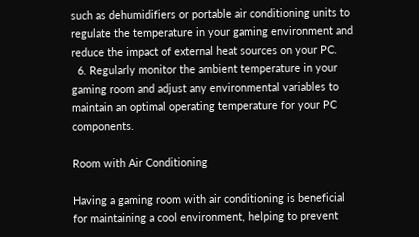such as dehumidifiers or portable air conditioning units to regulate the temperature in your gaming environment and reduce the impact of external heat sources on your PC.
  6. Regularly monitor the ambient temperature in your gaming room and adjust any environmental variables to maintain an optimal operating temperature for your PC components.

Room with Air Conditioning

Having a gaming room with air conditioning is beneficial for maintaining a cool environment, helping to prevent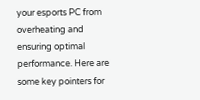your esports PC from overheating and ensuring optimal performance. Here are some key pointers for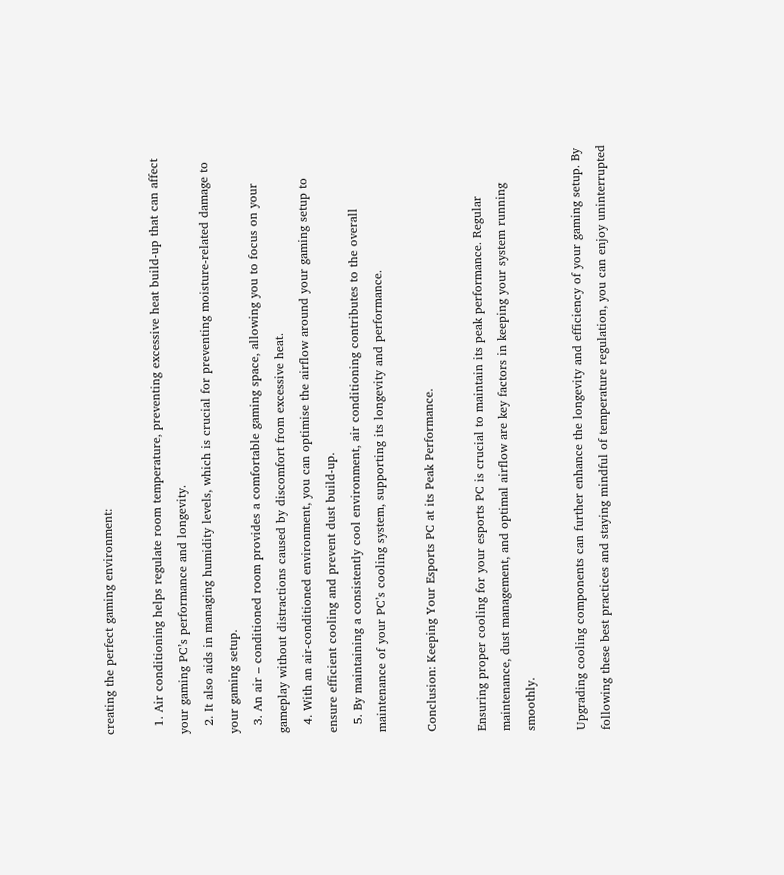creating the perfect gaming environment:

  1. Air conditioning helps regulate room temperature, preventing excessive heat build-up that can affect your gaming PC’s performance and longevity.
  2. It also aids in managing humidity levels, which is crucial for preventing moisture-related damage to your gaming setup.
  3. An air – conditioned room provides a comfortable gaming space, allowing you to focus on your gameplay without distractions caused by discomfort from excessive heat.
  4. With an air-conditioned environment, you can optimise the airflow around your gaming setup to ensure efficient cooling and prevent dust build-up.
  5. By maintaining a consistently cool environment, air conditioning contributes to the overall maintenance of your PC’s cooling system, supporting its longevity and performance.

Conclusion: Keeping Your Esports PC at its Peak Performance.

Ensuring proper cooling for your esports PC is crucial to maintain its peak performance. Regular maintenance, dust management, and optimal airflow are key factors in keeping your system running smoothly.

Upgrading cooling components can further enhance the longevity and efficiency of your gaming setup. By following these best practices and staying mindful of temperature regulation, you can enjoy uninterrupted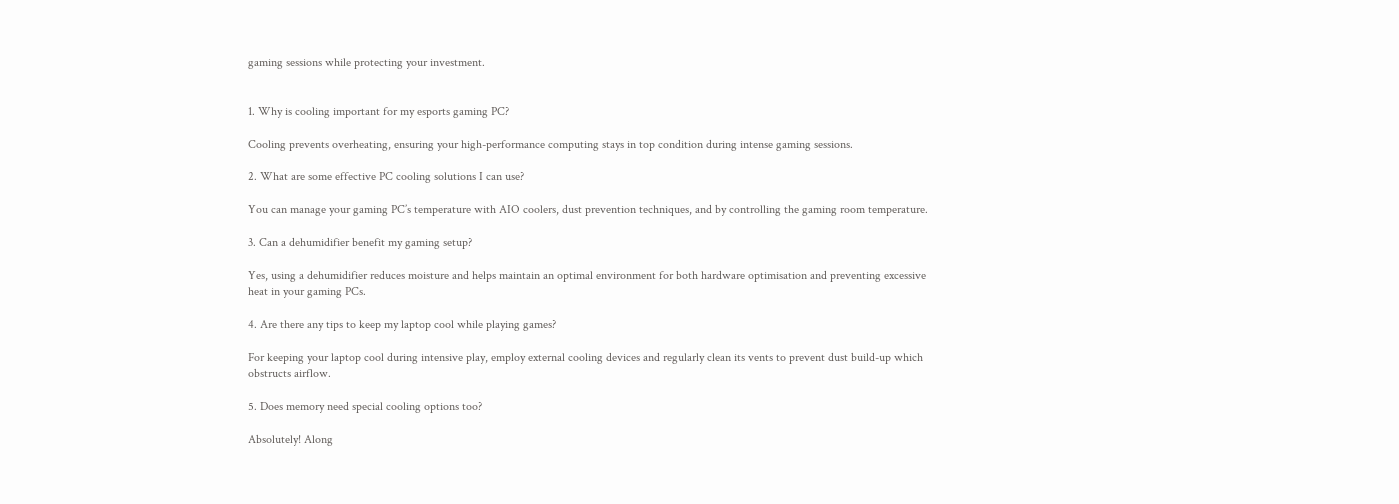gaming sessions while protecting your investment.


1. Why is cooling important for my esports gaming PC?

Cooling prevents overheating, ensuring your high-performance computing stays in top condition during intense gaming sessions.

2. What are some effective PC cooling solutions I can use?

You can manage your gaming PC’s temperature with AIO coolers, dust prevention techniques, and by controlling the gaming room temperature.

3. Can a dehumidifier benefit my gaming setup?

Yes, using a dehumidifier reduces moisture and helps maintain an optimal environment for both hardware optimisation and preventing excessive heat in your gaming PCs.

4. Are there any tips to keep my laptop cool while playing games?

For keeping your laptop cool during intensive play, employ external cooling devices and regularly clean its vents to prevent dust build-up which obstructs airflow.

5. Does memory need special cooling options too?

Absolutely! Along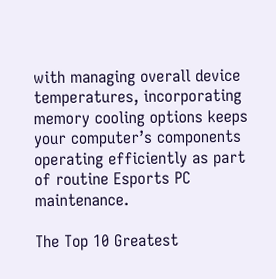with managing overall device temperatures, incorporating memory cooling options keeps your computer’s components operating efficiently as part of routine Esports PC maintenance.

The Top 10 Greatest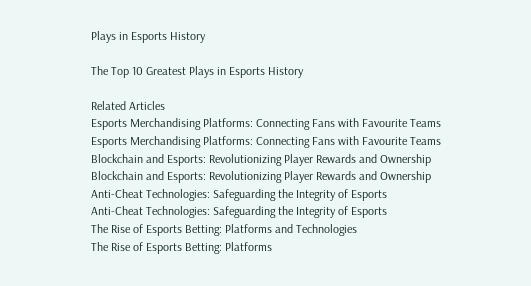Plays in Esports History

The Top 10 Greatest Plays in Esports History

Related Articles
Esports Merchandising Platforms: Connecting Fans with Favourite Teams
Esports Merchandising Platforms: Connecting Fans with Favourite Teams
Blockchain and Esports: Revolutionizing Player Rewards and Ownership
Blockchain and Esports: Revolutionizing Player Rewards and Ownership
Anti-Cheat Technologies: Safeguarding the Integrity of Esports
Anti-Cheat Technologies: Safeguarding the Integrity of Esports
The Rise of Esports Betting: Platforms and Technologies
The Rise of Esports Betting: Platforms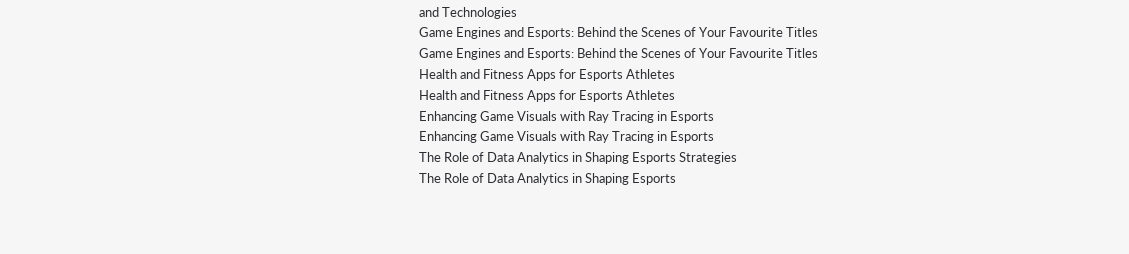and Technologies
Game Engines and Esports: Behind the Scenes of Your Favourite Titles
Game Engines and Esports: Behind the Scenes of Your Favourite Titles
Health and Fitness Apps for Esports Athletes
Health and Fitness Apps for Esports Athletes
Enhancing Game Visuals with Ray Tracing in Esports
Enhancing Game Visuals with Ray Tracing in Esports
The Role of Data Analytics in Shaping Esports Strategies
The Role of Data Analytics in Shaping Esports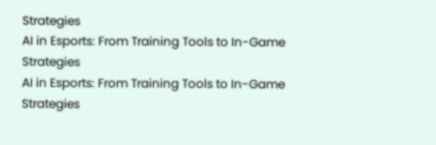Strategies
AI in Esports: From Training Tools to In-Game Strategies
AI in Esports: From Training Tools to In-Game Strategies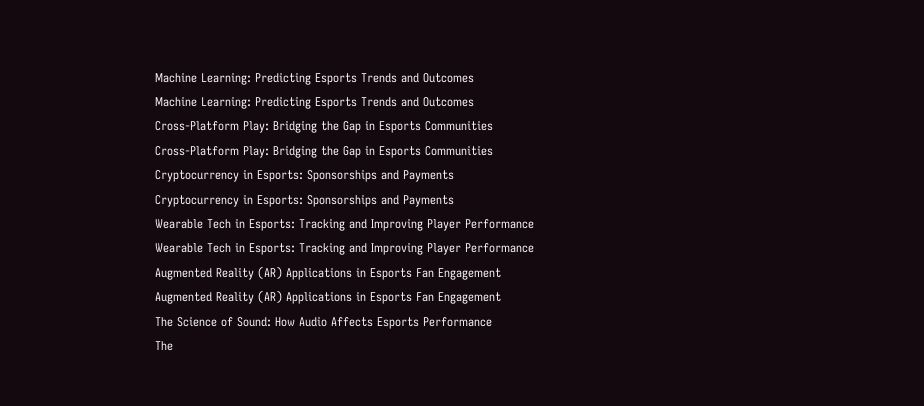Machine Learning: Predicting Esports Trends and Outcomes
Machine Learning: Predicting Esports Trends and Outcomes
Cross-Platform Play: Bridging the Gap in Esports Communities
Cross-Platform Play: Bridging the Gap in Esports Communities
Cryptocurrency in Esports: Sponsorships and Payments
Cryptocurrency in Esports: Sponsorships and Payments
Wearable Tech in Esports: Tracking and Improving Player Performance
Wearable Tech in Esports: Tracking and Improving Player Performance
Augmented Reality (AR) Applications in Esports Fan Engagement
Augmented Reality (AR) Applications in Esports Fan Engagement
The Science of Sound: How Audio Affects Esports Performance
The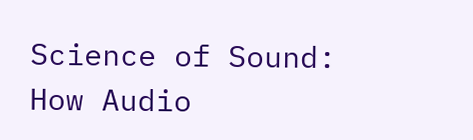Science of Sound: How Audio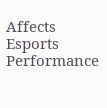Affects Esports Performance